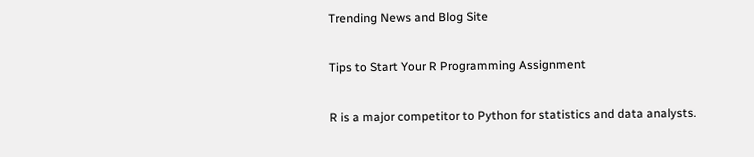Trending News and Blog Site

Tips to Start Your R Programming Assignment

R is a major competitor to Python for statistics and data analysts.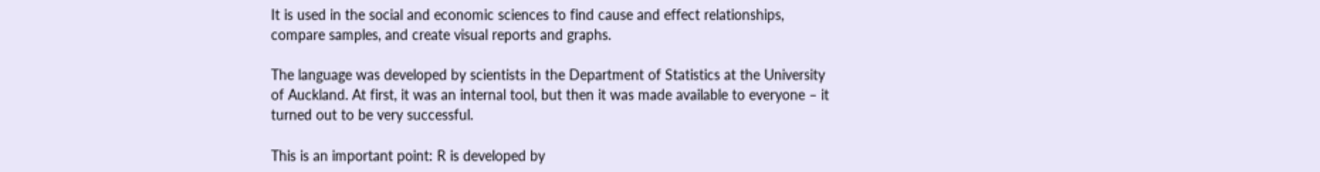It is used in the social and economic sciences to find cause and effect relationships, compare samples, and create visual reports and graphs.

The language was developed by scientists in the Department of Statistics at the University of Auckland. At first, it was an internal tool, but then it was made available to everyone – it turned out to be very successful.

This is an important point: R is developed by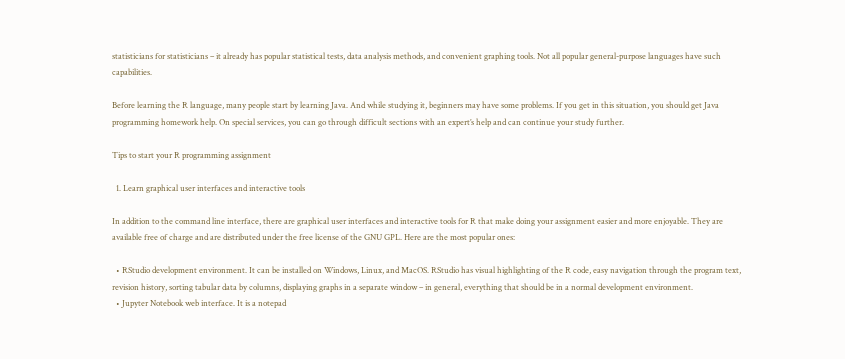statisticians for statisticians – it already has popular statistical tests, data analysis methods, and convenient graphing tools. Not all popular general-purpose languages have such capabilities.

Before learning the R language, many people start by learning Java. And while studying it, beginners may have some problems. If you get in this situation, you should get Java programming homework help. On special services, you can go through difficult sections with an expert’s help and can continue your study further.

Tips to start your R programming assignment

  1. Learn graphical user interfaces and interactive tools

In addition to the command line interface, there are graphical user interfaces and interactive tools for R that make doing your assignment easier and more enjoyable. They are available free of charge and are distributed under the free license of the GNU GPL. Here are the most popular ones:

  • RStudio development environment. It can be installed on Windows, Linux, and MacOS. RStudio has visual highlighting of the R code, easy navigation through the program text, revision history, sorting tabular data by columns, displaying graphs in a separate window – in general, everything that should be in a normal development environment.
  • Jupyter Notebook web interface. It is a notepad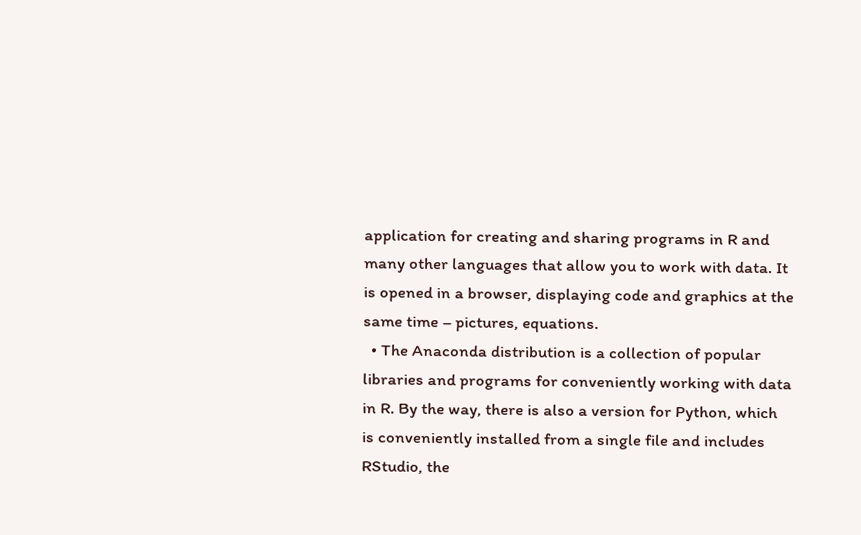application for creating and sharing programs in R and many other languages that allow you to work with data. It is opened in a browser, displaying code and graphics at the same time – pictures, equations.
  • The Anaconda distribution is a collection of popular libraries and programs for conveniently working with data in R. By the way, there is also a version for Python, which is conveniently installed from a single file and includes RStudio, the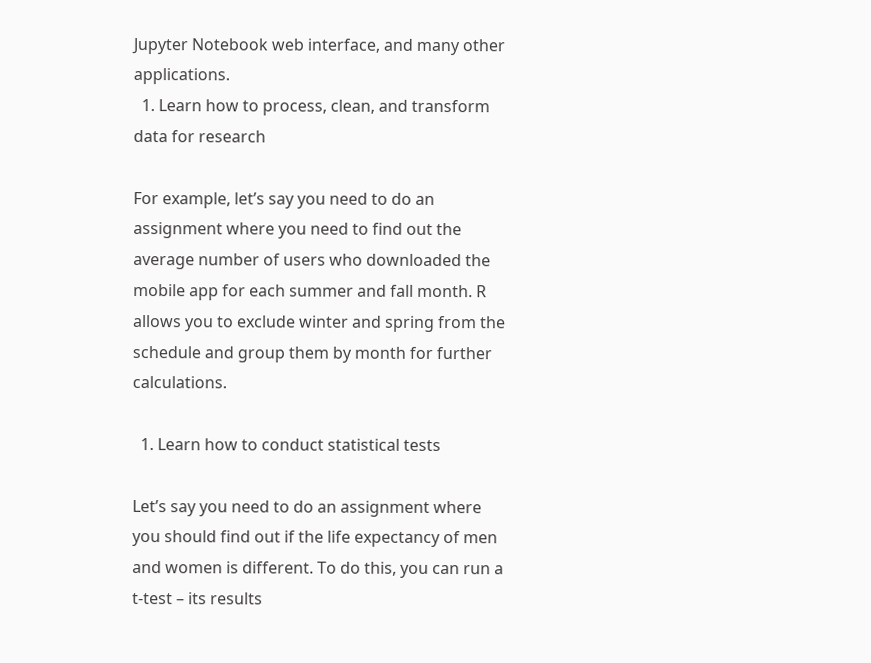Jupyter Notebook web interface, and many other applications.
  1. Learn how to process, clean, and transform data for research

For example, let’s say you need to do an assignment where you need to find out the average number of users who downloaded the mobile app for each summer and fall month. R allows you to exclude winter and spring from the schedule and group them by month for further calculations.

  1. Learn how to conduct statistical tests

Let’s say you need to do an assignment where you should find out if the life expectancy of men and women is different. To do this, you can run a t-test – its results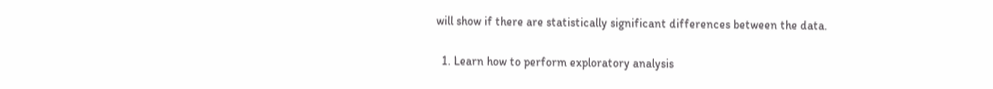will show if there are statistically significant differences between the data.

  1. Learn how to perform exploratory analysis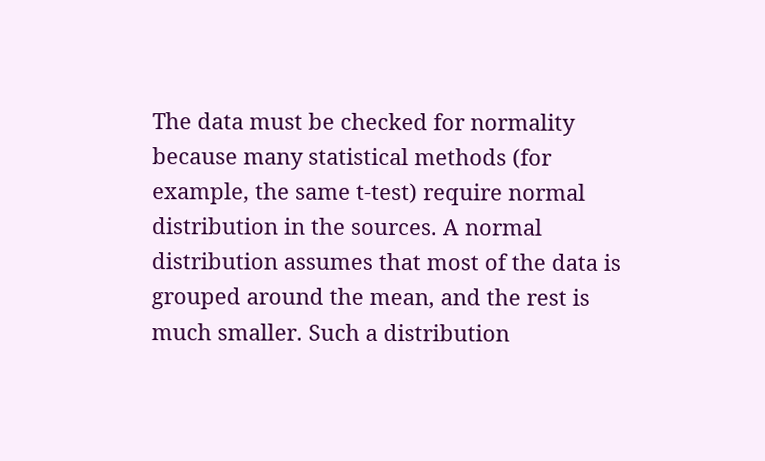The data must be checked for normality because many statistical methods (for example, the same t-test) require normal distribution in the sources. A normal distribution assumes that most of the data is grouped around the mean, and the rest is much smaller. Such a distribution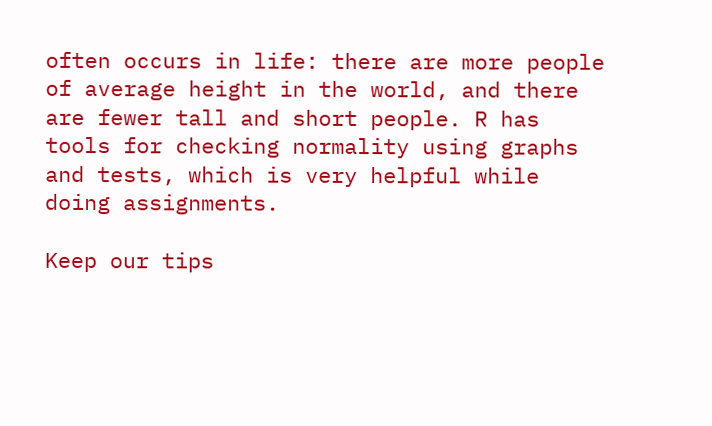often occurs in life: there are more people of average height in the world, and there are fewer tall and short people. R has tools for checking normality using graphs and tests, which is very helpful while doing assignments.

Keep our tips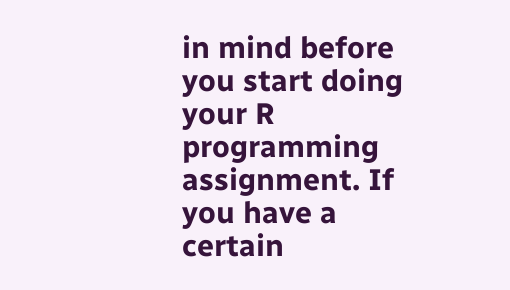in mind before you start doing your R programming assignment. If you have a certain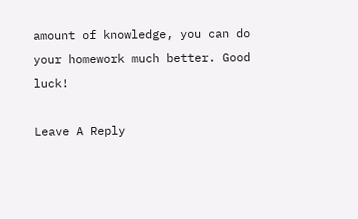amount of knowledge, you can do your homework much better. Good luck!

Leave A Reply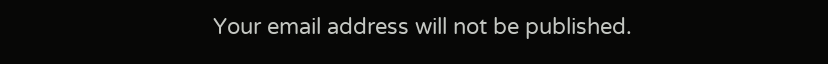Your email address will not be published.